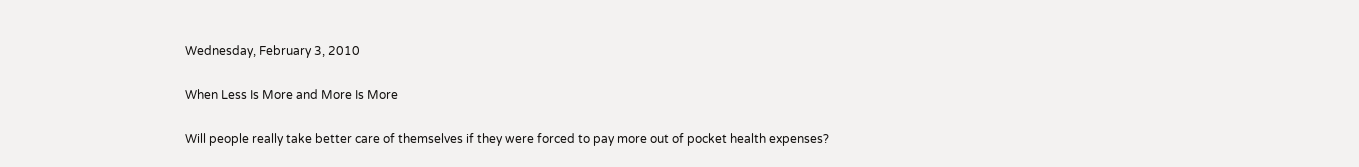Wednesday, February 3, 2010

When Less Is More and More Is More

Will people really take better care of themselves if they were forced to pay more out of pocket health expenses?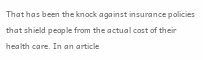That has been the knock against insurance policies that shield people from the actual cost of their health care. In an article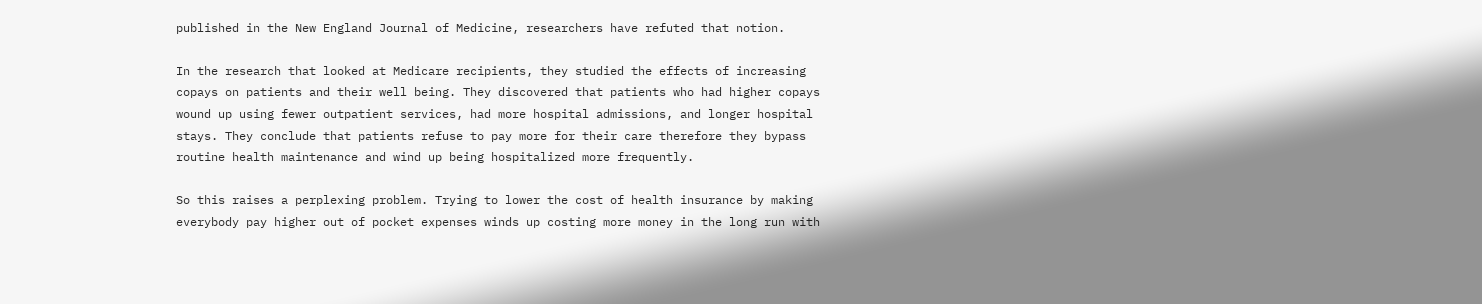published in the New England Journal of Medicine, researchers have refuted that notion.

In the research that looked at Medicare recipients, they studied the effects of increasing copays on patients and their well being. They discovered that patients who had higher copays wound up using fewer outpatient services, had more hospital admissions, and longer hospital stays. They conclude that patients refuse to pay more for their care therefore they bypass routine health maintenance and wind up being hospitalized more frequently.

So this raises a perplexing problem. Trying to lower the cost of health insurance by making everybody pay higher out of pocket expenses winds up costing more money in the long run with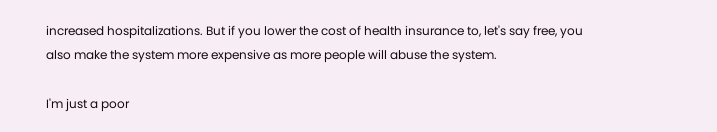increased hospitalizations. But if you lower the cost of health insurance to, let's say free, you also make the system more expensive as more people will abuse the system.

I'm just a poor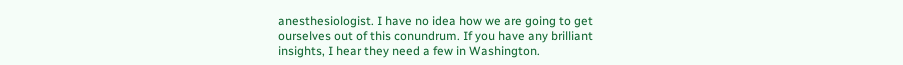anesthesiologist. I have no idea how we are going to get ourselves out of this conundrum. If you have any brilliant insights, I hear they need a few in Washington.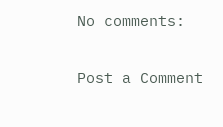No comments:

Post a Comment